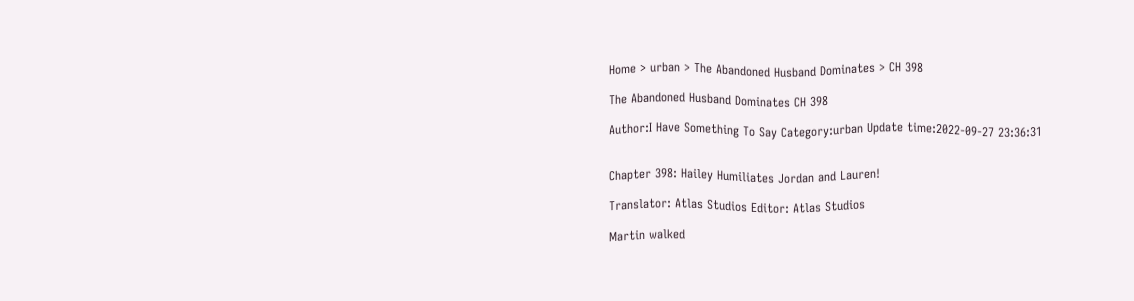Home > urban > The Abandoned Husband Dominates > CH 398

The Abandoned Husband Dominates CH 398

Author:I Have Something To Say Category:urban Update time:2022-09-27 23:36:31


Chapter 398: Hailey Humiliates Jordan and Lauren!

Translator: Atlas Studios Editor: Atlas Studios

Martin walked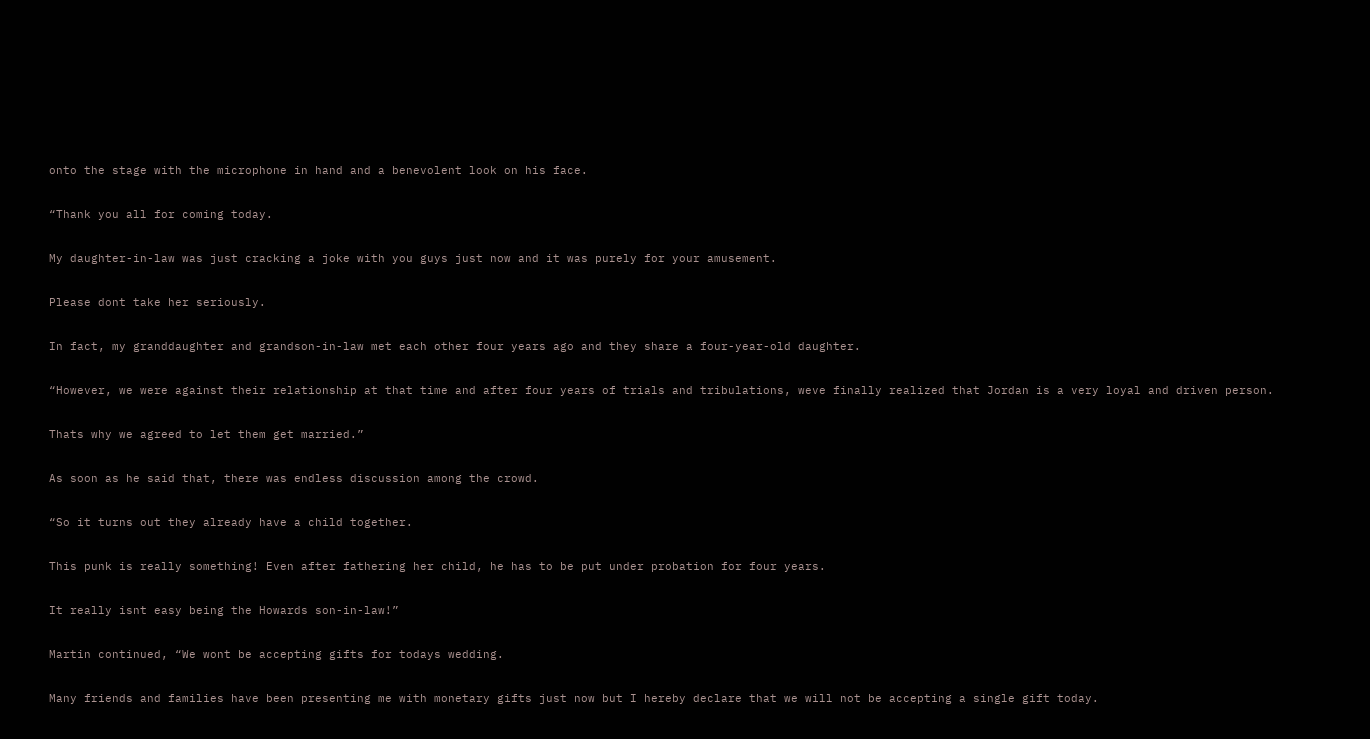onto the stage with the microphone in hand and a benevolent look on his face.

“Thank you all for coming today.

My daughter-in-law was just cracking a joke with you guys just now and it was purely for your amusement.

Please dont take her seriously.

In fact, my granddaughter and grandson-in-law met each other four years ago and they share a four-year-old daughter.

“However, we were against their relationship at that time and after four years of trials and tribulations, weve finally realized that Jordan is a very loyal and driven person.

Thats why we agreed to let them get married.”

As soon as he said that, there was endless discussion among the crowd.

“So it turns out they already have a child together.

This punk is really something! Even after fathering her child, he has to be put under probation for four years.

It really isnt easy being the Howards son-in-law!”

Martin continued, “We wont be accepting gifts for todays wedding.

Many friends and families have been presenting me with monetary gifts just now but I hereby declare that we will not be accepting a single gift today.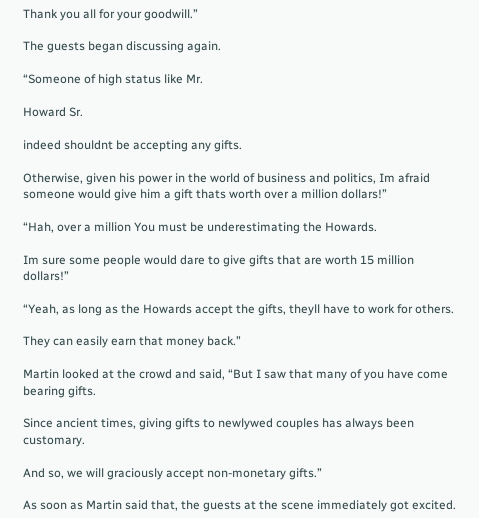Thank you all for your goodwill.”

The guests began discussing again.

“Someone of high status like Mr.

Howard Sr.

indeed shouldnt be accepting any gifts.

Otherwise, given his power in the world of business and politics, Im afraid someone would give him a gift thats worth over a million dollars!”

“Hah, over a million You must be underestimating the Howards.

Im sure some people would dare to give gifts that are worth 15 million dollars!”

“Yeah, as long as the Howards accept the gifts, theyll have to work for others.

They can easily earn that money back.”

Martin looked at the crowd and said, “But I saw that many of you have come bearing gifts.

Since ancient times, giving gifts to newlywed couples has always been customary.

And so, we will graciously accept non-monetary gifts.”

As soon as Martin said that, the guests at the scene immediately got excited.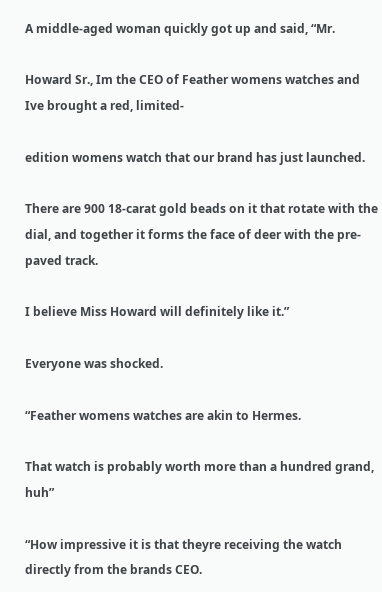A middle-aged woman quickly got up and said, “Mr.

Howard Sr., Im the CEO of Feather womens watches and Ive brought a red, limited-

edition womens watch that our brand has just launched.

There are 900 18-carat gold beads on it that rotate with the dial, and together it forms the face of deer with the pre-paved track.

I believe Miss Howard will definitely like it.”

Everyone was shocked.

“Feather womens watches are akin to Hermes.

That watch is probably worth more than a hundred grand, huh”

“How impressive it is that theyre receiving the watch directly from the brands CEO.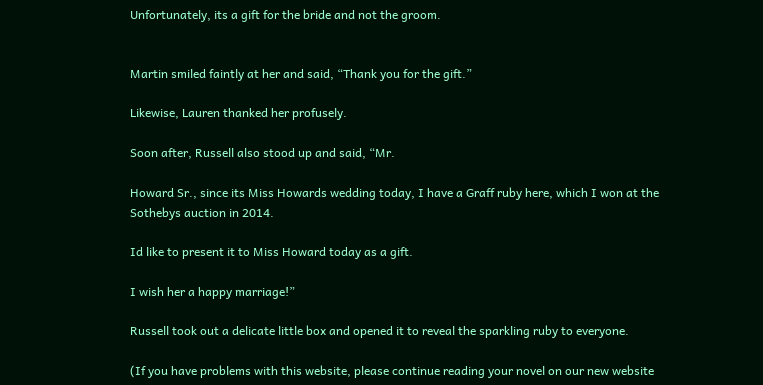Unfortunately, its a gift for the bride and not the groom.


Martin smiled faintly at her and said, “Thank you for the gift.”

Likewise, Lauren thanked her profusely.

Soon after, Russell also stood up and said, “Mr.

Howard Sr., since its Miss Howards wedding today, I have a Graff ruby here, which I won at the Sothebys auction in 2014.

Id like to present it to Miss Howard today as a gift.

I wish her a happy marriage!”

Russell took out a delicate little box and opened it to reveal the sparkling ruby to everyone.

(If you have problems with this website, please continue reading your novel on our new website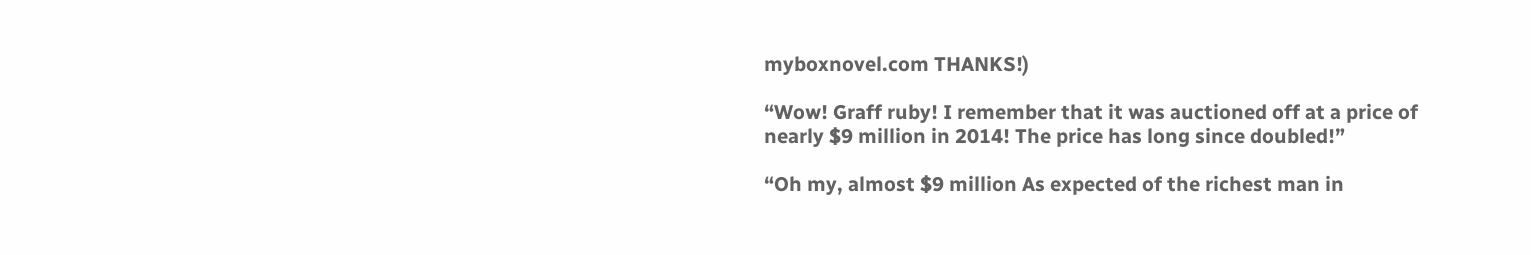myboxnovel.com THANKS!)

“Wow! Graff ruby! I remember that it was auctioned off at a price of nearly $9 million in 2014! The price has long since doubled!”

“Oh my, almost $9 million As expected of the richest man in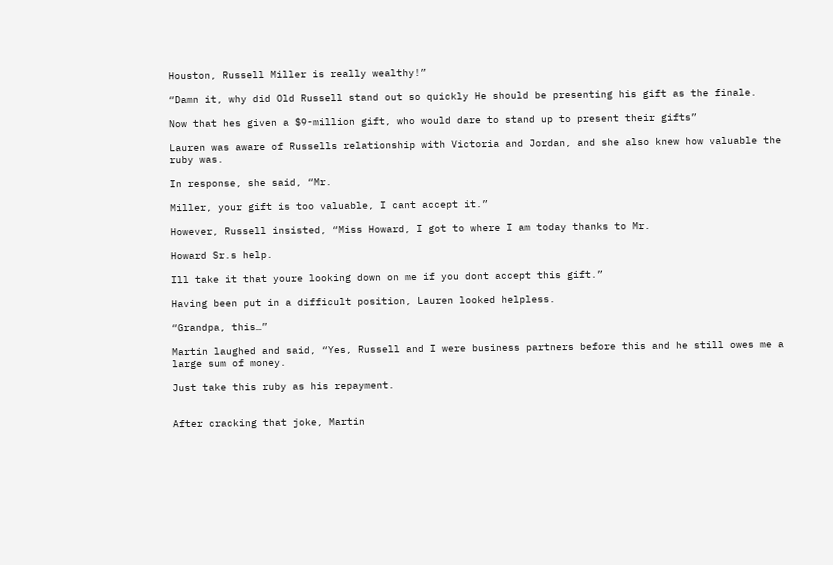Houston, Russell Miller is really wealthy!”

“Damn it, why did Old Russell stand out so quickly He should be presenting his gift as the finale.

Now that hes given a $9-million gift, who would dare to stand up to present their gifts”

Lauren was aware of Russells relationship with Victoria and Jordan, and she also knew how valuable the ruby was.

In response, she said, “Mr.

Miller, your gift is too valuable, I cant accept it.”

However, Russell insisted, “Miss Howard, I got to where I am today thanks to Mr.

Howard Sr.s help.

Ill take it that youre looking down on me if you dont accept this gift.”

Having been put in a difficult position, Lauren looked helpless.

“Grandpa, this…”

Martin laughed and said, “Yes, Russell and I were business partners before this and he still owes me a large sum of money.

Just take this ruby as his repayment.


After cracking that joke, Martin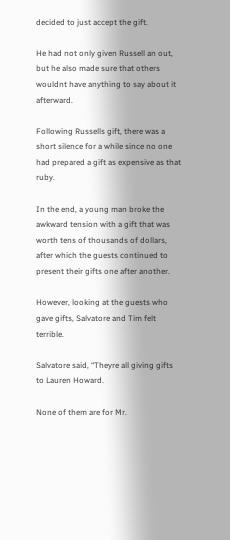decided to just accept the gift.

He had not only given Russell an out, but he also made sure that others wouldnt have anything to say about it afterward.

Following Russells gift, there was a short silence for a while since no one had prepared a gift as expensive as that ruby.

In the end, a young man broke the awkward tension with a gift that was worth tens of thousands of dollars, after which the guests continued to present their gifts one after another.

However, looking at the guests who gave gifts, Salvatore and Tim felt terrible.

Salvatore said, “Theyre all giving gifts to Lauren Howard.

None of them are for Mr.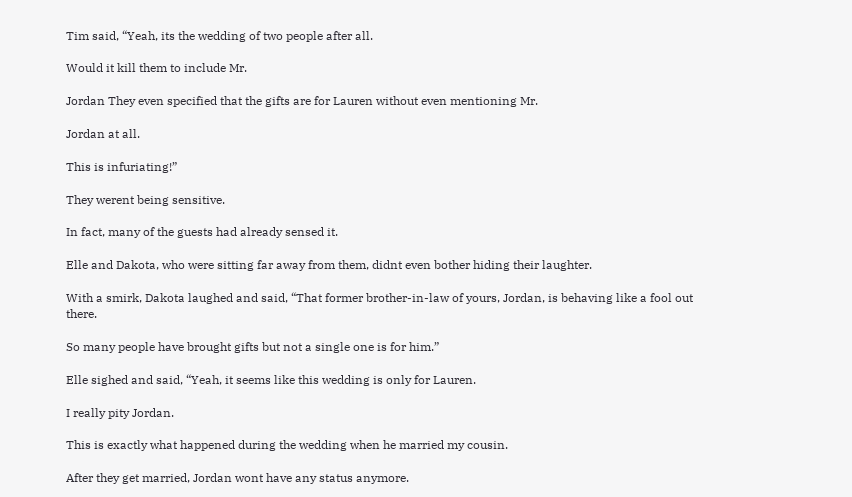Tim said, “Yeah, its the wedding of two people after all.

Would it kill them to include Mr.

Jordan They even specified that the gifts are for Lauren without even mentioning Mr.

Jordan at all.

This is infuriating!”

They werent being sensitive.

In fact, many of the guests had already sensed it.

Elle and Dakota, who were sitting far away from them, didnt even bother hiding their laughter.

With a smirk, Dakota laughed and said, “That former brother-in-law of yours, Jordan, is behaving like a fool out there.

So many people have brought gifts but not a single one is for him.”

Elle sighed and said, “Yeah, it seems like this wedding is only for Lauren.

I really pity Jordan.

This is exactly what happened during the wedding when he married my cousin.

After they get married, Jordan wont have any status anymore.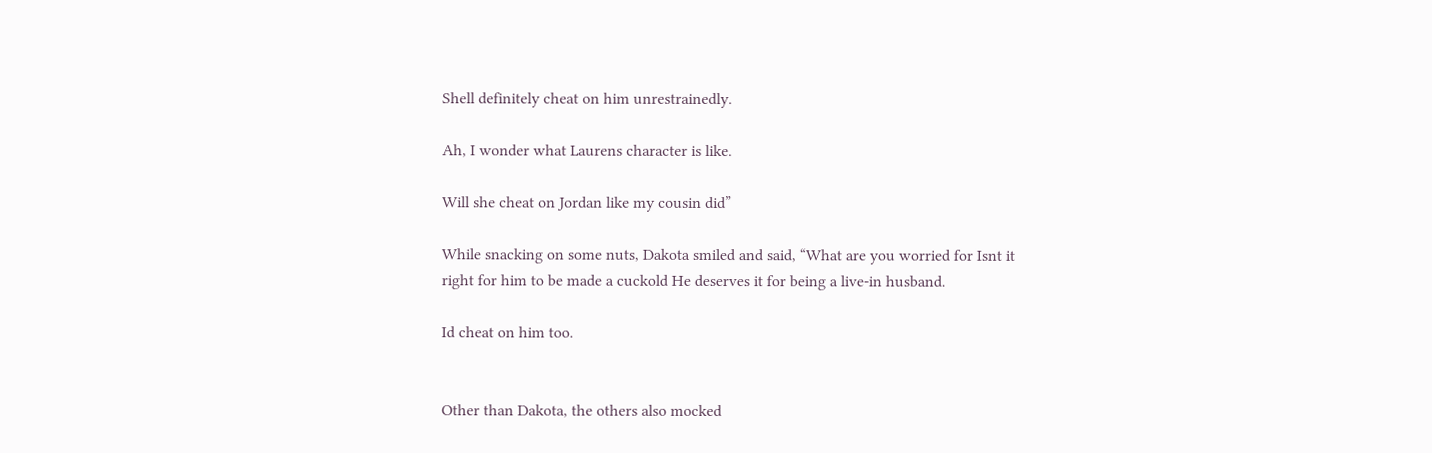Shell definitely cheat on him unrestrainedly.

Ah, I wonder what Laurens character is like.

Will she cheat on Jordan like my cousin did”

While snacking on some nuts, Dakota smiled and said, “What are you worried for Isnt it right for him to be made a cuckold He deserves it for being a live-in husband.

Id cheat on him too.


Other than Dakota, the others also mocked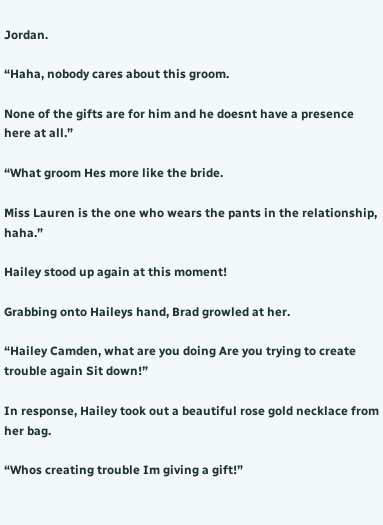Jordan.

“Haha, nobody cares about this groom.

None of the gifts are for him and he doesnt have a presence here at all.”

“What groom Hes more like the bride.

Miss Lauren is the one who wears the pants in the relationship, haha.”

Hailey stood up again at this moment!

Grabbing onto Haileys hand, Brad growled at her.

“Hailey Camden, what are you doing Are you trying to create trouble again Sit down!”

In response, Hailey took out a beautiful rose gold necklace from her bag.

“Whos creating trouble Im giving a gift!”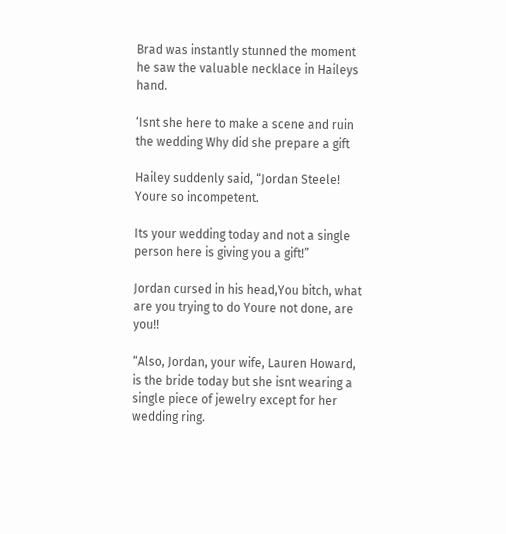Brad was instantly stunned the moment he saw the valuable necklace in Haileys hand.

‘Isnt she here to make a scene and ruin the wedding Why did she prepare a gift

Hailey suddenly said, “Jordan Steele! Youre so incompetent.

Its your wedding today and not a single person here is giving you a gift!”

Jordan cursed in his head,You bitch, what are you trying to do Youre not done, are you!!

“Also, Jordan, your wife, Lauren Howard, is the bride today but she isnt wearing a single piece of jewelry except for her wedding ring.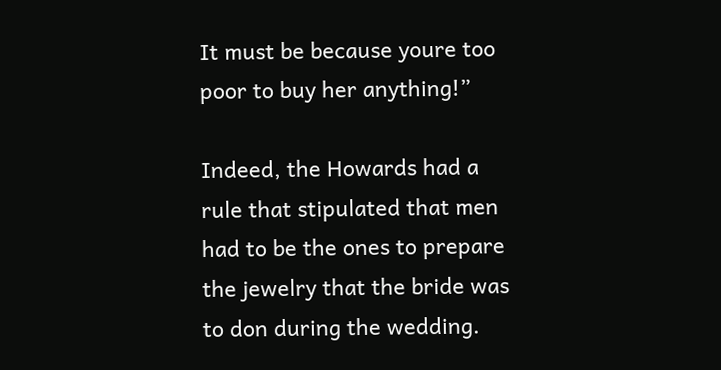It must be because youre too poor to buy her anything!”

Indeed, the Howards had a rule that stipulated that men had to be the ones to prepare the jewelry that the bride was to don during the wedding.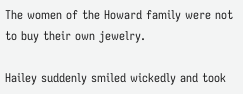The women of the Howard family were not to buy their own jewelry.

Hailey suddenly smiled wickedly and took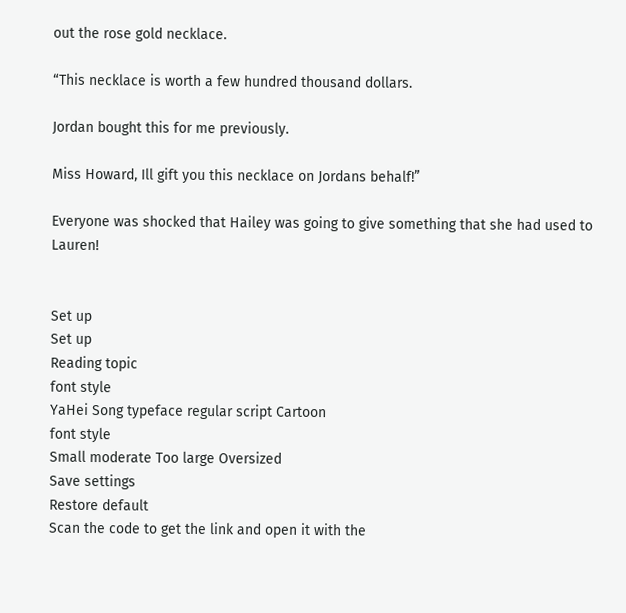out the rose gold necklace.

“This necklace is worth a few hundred thousand dollars.

Jordan bought this for me previously.

Miss Howard, Ill gift you this necklace on Jordans behalf!”

Everyone was shocked that Hailey was going to give something that she had used to Lauren!


Set up
Set up
Reading topic
font style
YaHei Song typeface regular script Cartoon
font style
Small moderate Too large Oversized
Save settings
Restore default
Scan the code to get the link and open it with the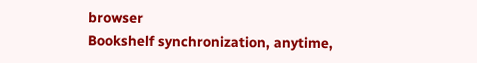browser
Bookshelf synchronization, anytime,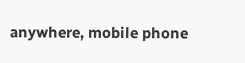anywhere, mobile phone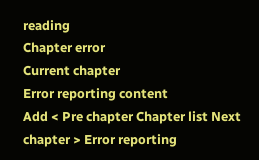reading
Chapter error
Current chapter
Error reporting content
Add < Pre chapter Chapter list Next chapter > Error reporting